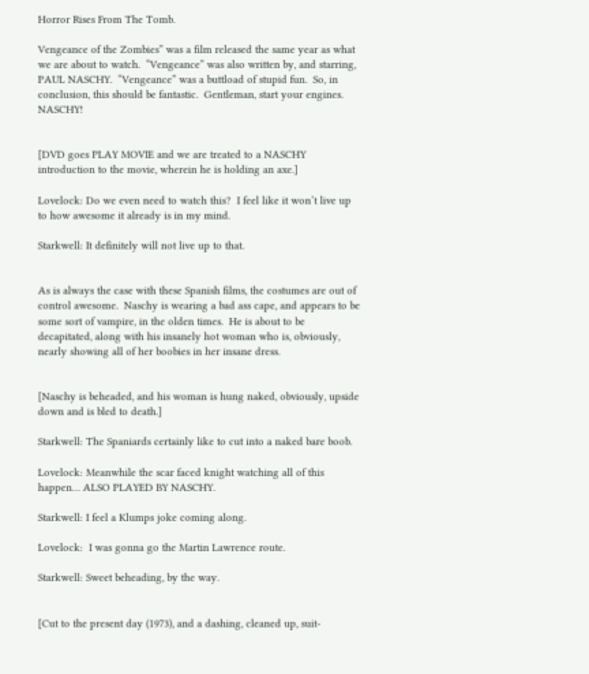Horror Rises From The Tomb.

Vengeance of the Zombies” was a film released the same year as what we are about to watch.  “Vengeance” was also written by, and starring, PAUL NASCHY.  “Vengeance” was a buttload of stupid fun.  So, in conclusion, this should be fantastic.  Gentleman, start your engines.  NASCHY!


[DVD goes PLAY MOVIE and we are treated to a NASCHY introduction to the movie, wherein he is holding an axe.]

Lovelock: Do we even need to watch this?  I feel like it won’t live up to how awesome it already is in my mind.

Starkwell: It definitely will not live up to that.


As is always the case with these Spanish films, the costumes are out of control awesome.  Naschy is wearing a bad ass cape, and appears to be some sort of vampire, in the olden times.  He is about to be decapitated, along with his insanely hot woman who is, obviously, nearly showing all of her boobies in her insane dress.


[Naschy is beheaded, and his woman is hung naked, obviously, upside down and is bled to death.]

Starkwell: The Spaniards certainly like to cut into a naked bare boob.

Lovelock: Meanwhile the scar faced knight watching all of this happen… ALSO PLAYED BY NASCHY.

Starkwell: I feel a Klumps joke coming along.

Lovelock:  I was gonna go the Martin Lawrence route.

Starkwell: Sweet beheading, by the way.


[Cut to the present day (1973), and a dashing, cleaned up, suit-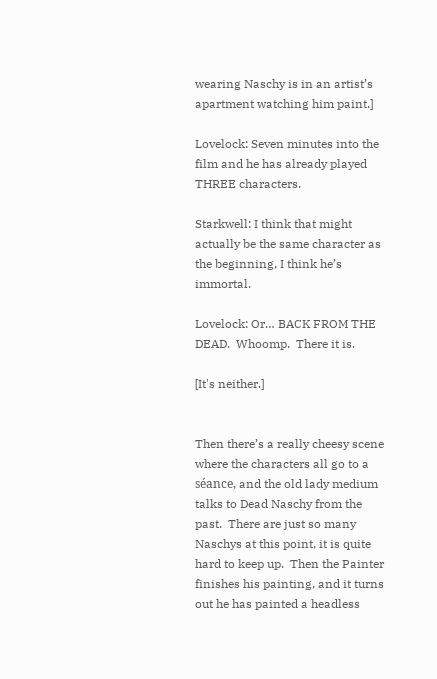wearing Naschy is in an artist’s apartment watching him paint.]

Lovelock: Seven minutes into the film and he has already played THREE characters.

Starkwell: I think that might actually be the same character as the beginning, I think he’s immortal.

Lovelock: Or… BACK FROM THE DEAD.  Whoomp.  There it is.

[It's neither.]


Then there’s a really cheesy scene where the characters all go to a séance, and the old lady medium talks to Dead Naschy from the past.  There are just so many Naschys at this point, it is quite hard to keep up.  Then the Painter finishes his painting, and it turns out he has painted a headless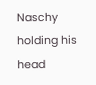Naschy holding his head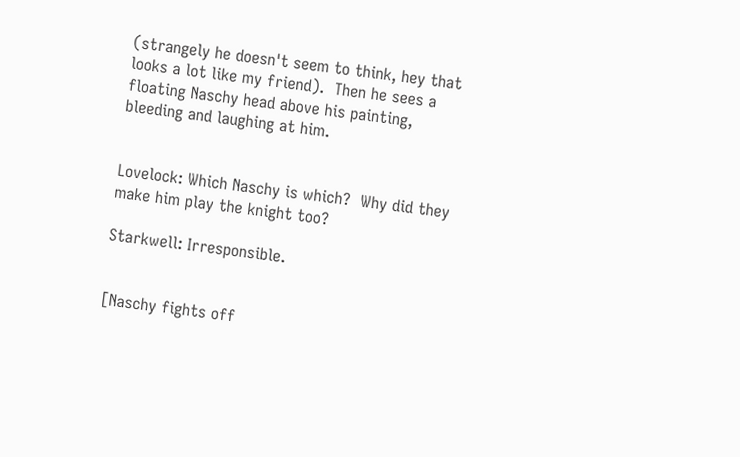(strangely he doesn't seem to think, hey that looks a lot like my friend).  Then he sees a floating Naschy head above his painting, bleeding and laughing at him.


Lovelock: Which Naschy is which?  Why did they make him play the knight too?

Starkwell: Irresponsible.


[Naschy fights off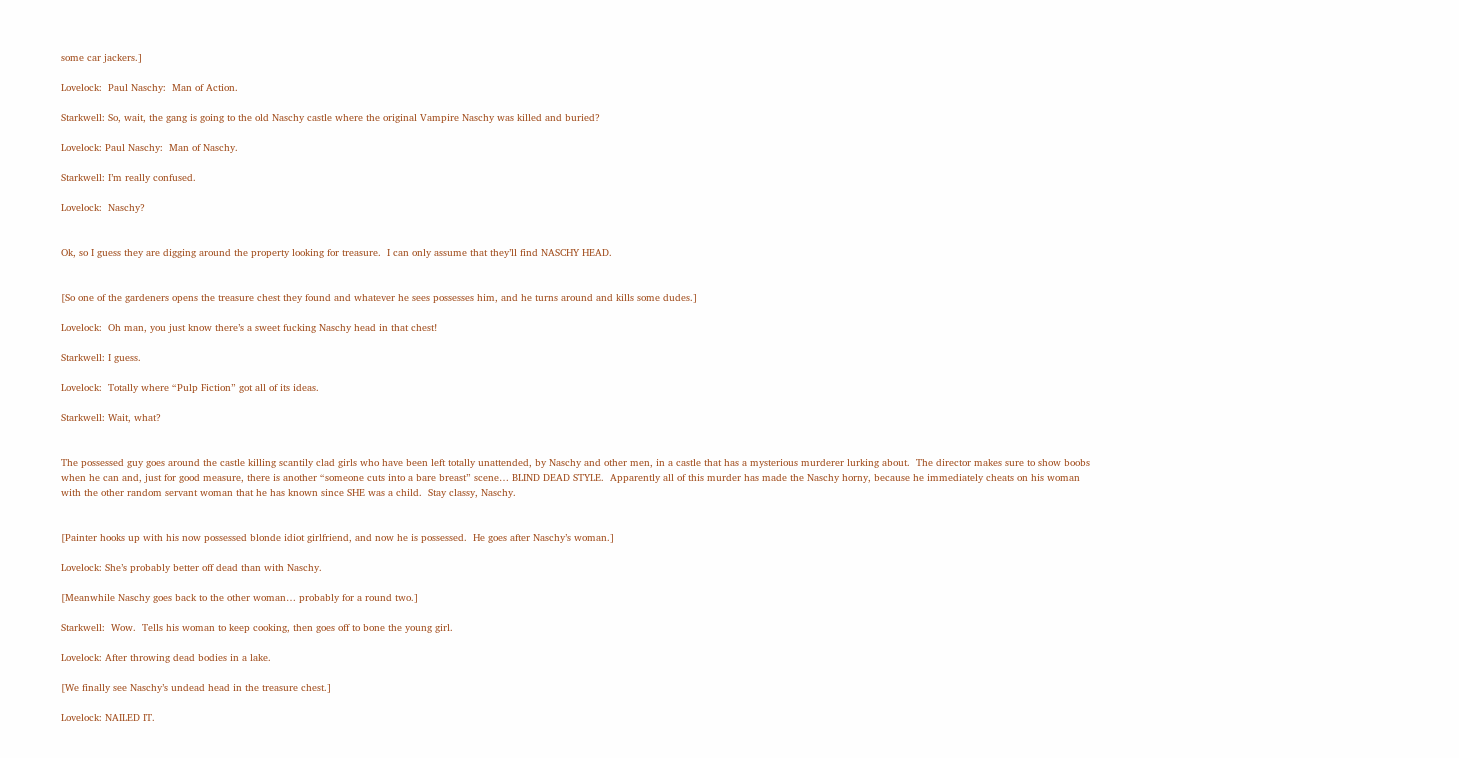some car jackers.]

Lovelock:  Paul Naschy:  Man of Action.

Starkwell: So, wait, the gang is going to the old Naschy castle where the original Vampire Naschy was killed and buried?

Lovelock: Paul Naschy:  Man of Naschy.

Starkwell: I’m really confused.

Lovelock:  Naschy?


Ok, so I guess they are digging around the property looking for treasure.  I can only assume that they’ll find NASCHY HEAD.


[So one of the gardeners opens the treasure chest they found and whatever he sees possesses him, and he turns around and kills some dudes.]

Lovelock:  Oh man, you just know there’s a sweet fucking Naschy head in that chest!

Starkwell: I guess.

Lovelock:  Totally where “Pulp Fiction” got all of its ideas.

Starkwell: Wait, what?


The possessed guy goes around the castle killing scantily clad girls who have been left totally unattended, by Naschy and other men, in a castle that has a mysterious murderer lurking about.  The director makes sure to show boobs when he can and, just for good measure, there is another “someone cuts into a bare breast” scene… BLIND DEAD STYLE.  Apparently all of this murder has made the Naschy horny, because he immediately cheats on his woman with the other random servant woman that he has known since SHE was a child.  Stay classy, Naschy.


[Painter hooks up with his now possessed blonde idiot girlfriend, and now he is possessed.  He goes after Naschy’s woman.]

Lovelock: She’s probably better off dead than with Naschy.

[Meanwhile Naschy goes back to the other woman… probably for a round two.]

Starkwell:  Wow.  Tells his woman to keep cooking, then goes off to bone the young girl.

Lovelock: After throwing dead bodies in a lake.

[We finally see Naschy’s undead head in the treasure chest.]

Lovelock: NAILED IT.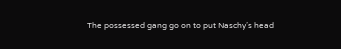The possessed gang go on to put Naschy’s head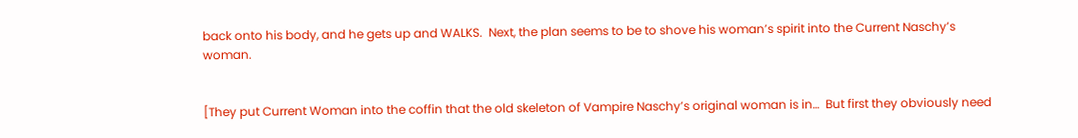back onto his body, and he gets up and WALKS.  Next, the plan seems to be to shove his woman’s spirit into the Current Naschy’s woman.


[They put Current Woman into the coffin that the old skeleton of Vampire Naschy’s original woman is in…  But first they obviously need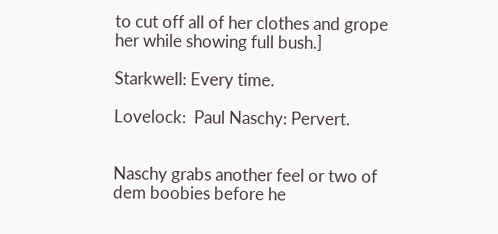to cut off all of her clothes and grope her while showing full bush.]

Starkwell: Every time.

Lovelock:  Paul Naschy: Pervert.


Naschy grabs another feel or two of dem boobies before he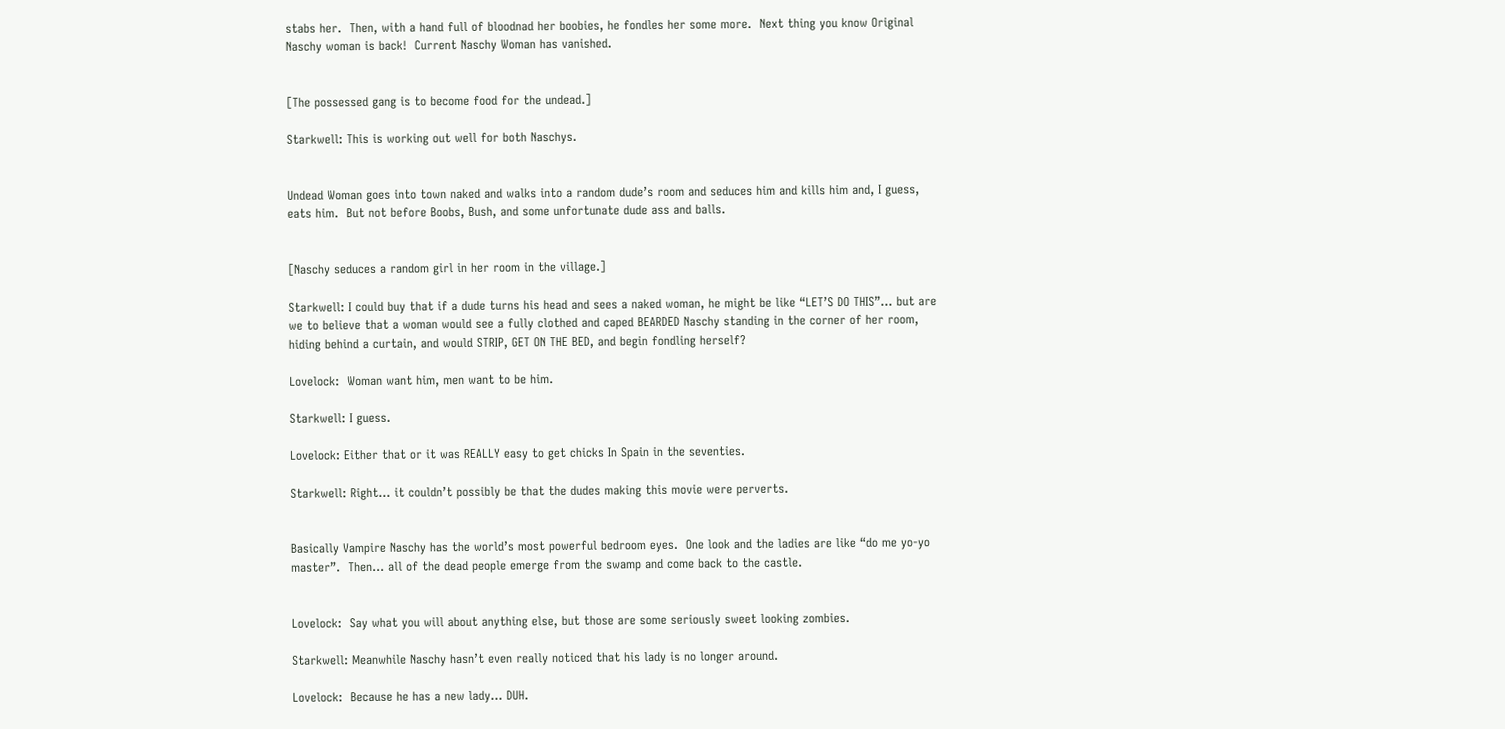stabs her.  Then, with a hand full of bloodnad her boobies, he fondles her some more.  Next thing you know Original Naschy woman is back!  Current Naschy Woman has vanished.


[The possessed gang is to become food for the undead.]

Starkwell: This is working out well for both Naschys.


Undead Woman goes into town naked and walks into a random dude’s room and seduces him and kills him and, I guess, eats him.  But not before Boobs, Bush, and some unfortunate dude ass and balls.


[Naschy seduces a random girl in her room in the village.]

Starkwell: I could buy that if a dude turns his head and sees a naked woman, he might be like “LET’S DO THIS”… but are we to believe that a woman would see a fully clothed and caped BEARDED Naschy standing in the corner of her room, hiding behind a curtain, and would STRIP, GET ON THE BED, and begin fondling herself?

Lovelock:  Woman want him, men want to be him.

Starkwell: I guess.

Lovelock: Either that or it was REALLY easy to get chicks In Spain in the seventies.

Starkwell: Right… it couldn’t possibly be that the dudes making this movie were perverts.


Basically Vampire Naschy has the world’s most powerful bedroom eyes.  One look and the ladies are like “do me yo-yo master”.  Then… all of the dead people emerge from the swamp and come back to the castle.


Lovelock:  Say what you will about anything else, but those are some seriously sweet looking zombies.

Starkwell: Meanwhile Naschy hasn’t even really noticed that his lady is no longer around.

Lovelock:  Because he has a new lady… DUH.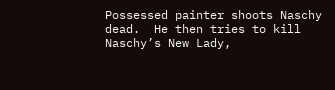Possessed painter shoots Naschy dead.  He then tries to kill Naschy’s New Lady,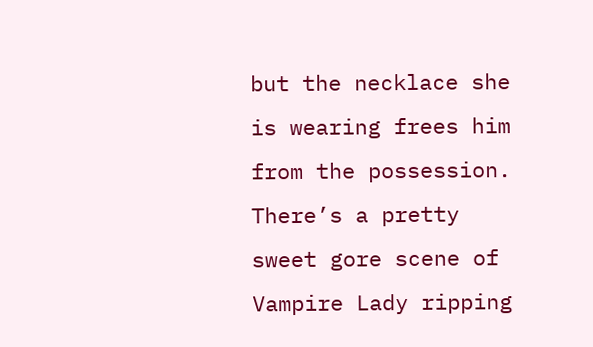but the necklace she is wearing frees him from the possession.  There’s a pretty sweet gore scene of Vampire Lady ripping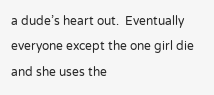a dude’s heart out.  Eventually everyone except the one girl die and she uses the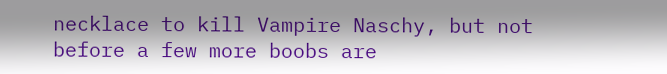necklace to kill Vampire Naschy, but not before a few more boobs are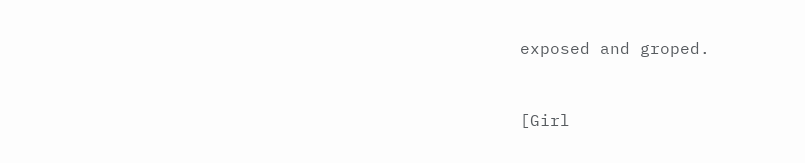exposed and groped.


[Girl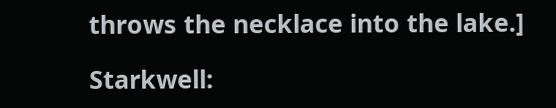throws the necklace into the lake.]

Starkwell: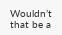Wouldn’t that be a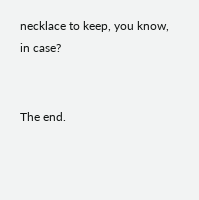necklace to keep, you know, in case?


The end.